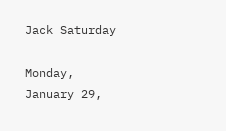Jack Saturday

Monday, January 29,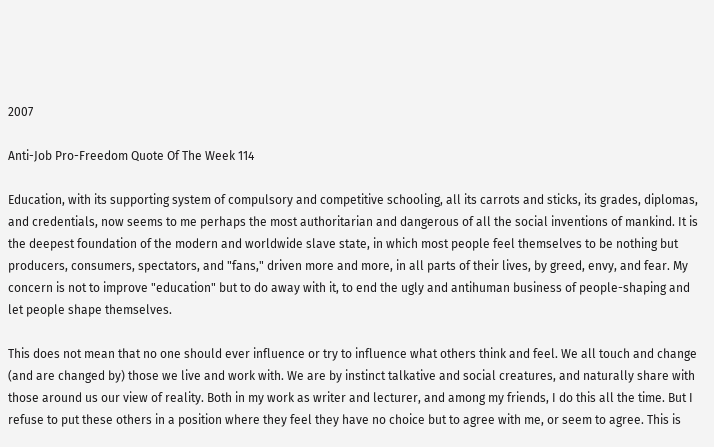2007

Anti-Job Pro-Freedom Quote Of The Week 114

Education, with its supporting system of compulsory and competitive schooling, all its carrots and sticks, its grades, diplomas, and credentials, now seems to me perhaps the most authoritarian and dangerous of all the social inventions of mankind. It is the deepest foundation of the modern and worldwide slave state, in which most people feel themselves to be nothing but producers, consumers, spectators, and "fans," driven more and more, in all parts of their lives, by greed, envy, and fear. My concern is not to improve "education" but to do away with it, to end the ugly and antihuman business of people-shaping and let people shape themselves.

This does not mean that no one should ever influence or try to influence what others think and feel. We all touch and change (and are changed by) those we live and work with. We are by instinct talkative and social creatures, and naturally share with those around us our view of reality. Both in my work as writer and lecturer, and among my friends, I do this all the time. But I refuse to put these others in a position where they feel they have no choice but to agree with me, or seem to agree. This is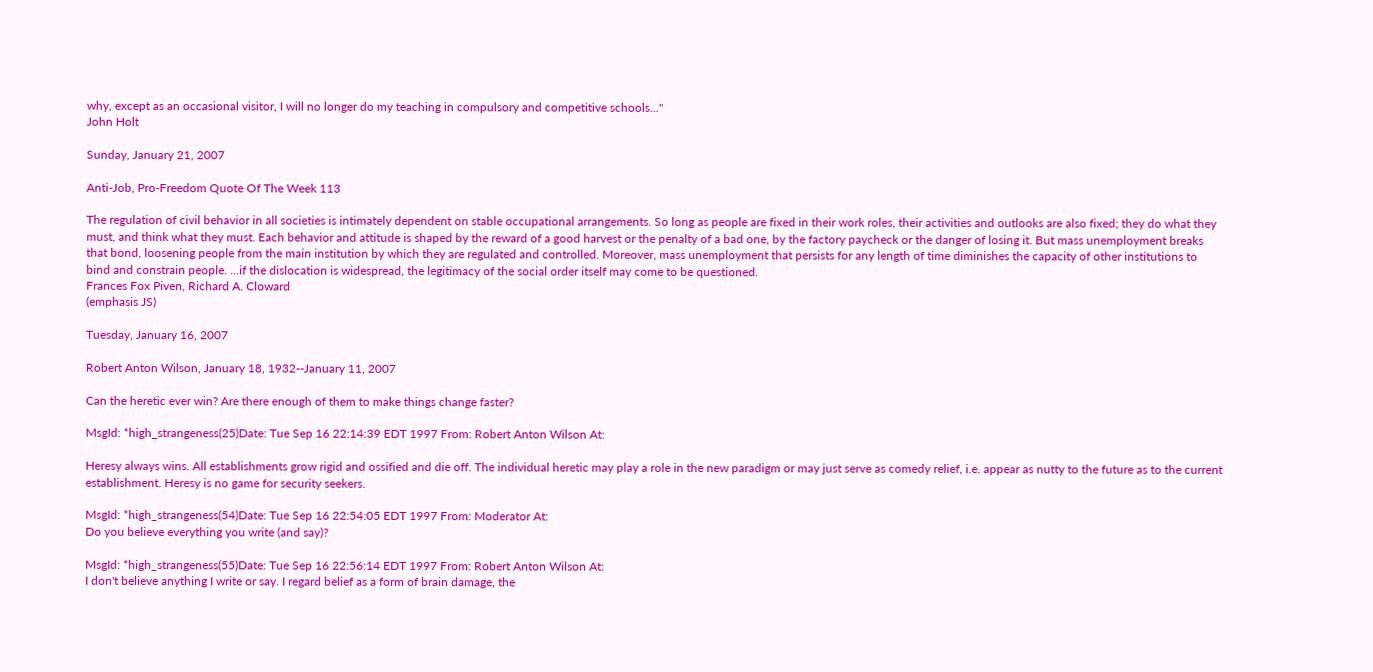why, except as an occasional visitor, I will no longer do my teaching in compulsory and competitive schools..."
John Holt

Sunday, January 21, 2007

Anti-Job, Pro-Freedom Quote Of The Week 113

The regulation of civil behavior in all societies is intimately dependent on stable occupational arrangements. So long as people are fixed in their work roles, their activities and outlooks are also fixed; they do what they must, and think what they must. Each behavior and attitude is shaped by the reward of a good harvest or the penalty of a bad one, by the factory paycheck or the danger of losing it. But mass unemployment breaks that bond, loosening people from the main institution by which they are regulated and controlled. Moreover, mass unemployment that persists for any length of time diminishes the capacity of other institutions to bind and constrain people. ...if the dislocation is widespread, the legitimacy of the social order itself may come to be questioned.
Frances Fox Piven, Richard A. Cloward
(emphasis JS)

Tuesday, January 16, 2007

Robert Anton Wilson, January 18, 1932--January 11, 2007

Can the heretic ever win? Are there enough of them to make things change faster?

MsgId: *high_strangeness(25)Date: Tue Sep 16 22:14:39 EDT 1997 From: Robert Anton Wilson At:

Heresy always wins. All establishments grow rigid and ossified and die off. The individual heretic may play a role in the new paradigm or may just serve as comedy relief, i.e. appear as nutty to the future as to the current establishment. Heresy is no game for security seekers.

MsgId: *high_strangeness(54)Date: Tue Sep 16 22:54:05 EDT 1997 From: Moderator At:
Do you believe everything you write (and say)?

MsgId: *high_strangeness(55)Date: Tue Sep 16 22:56:14 EDT 1997 From: Robert Anton Wilson At:
I don't believe anything I write or say. I regard belief as a form of brain damage, the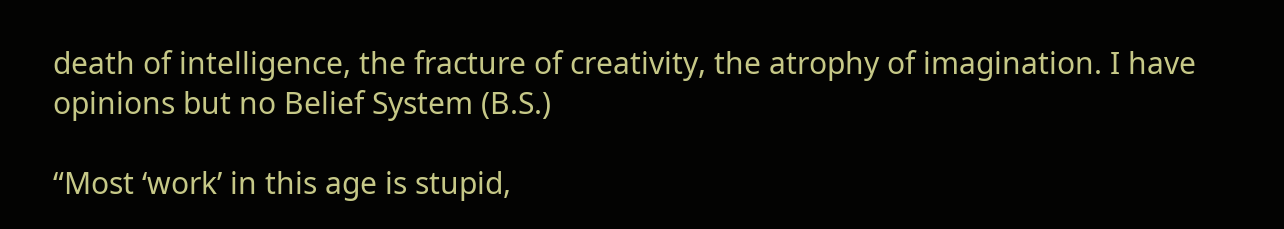death of intelligence, the fracture of creativity, the atrophy of imagination. I have opinions but no Belief System (B.S.)

“Most ‘work’ in this age is stupid,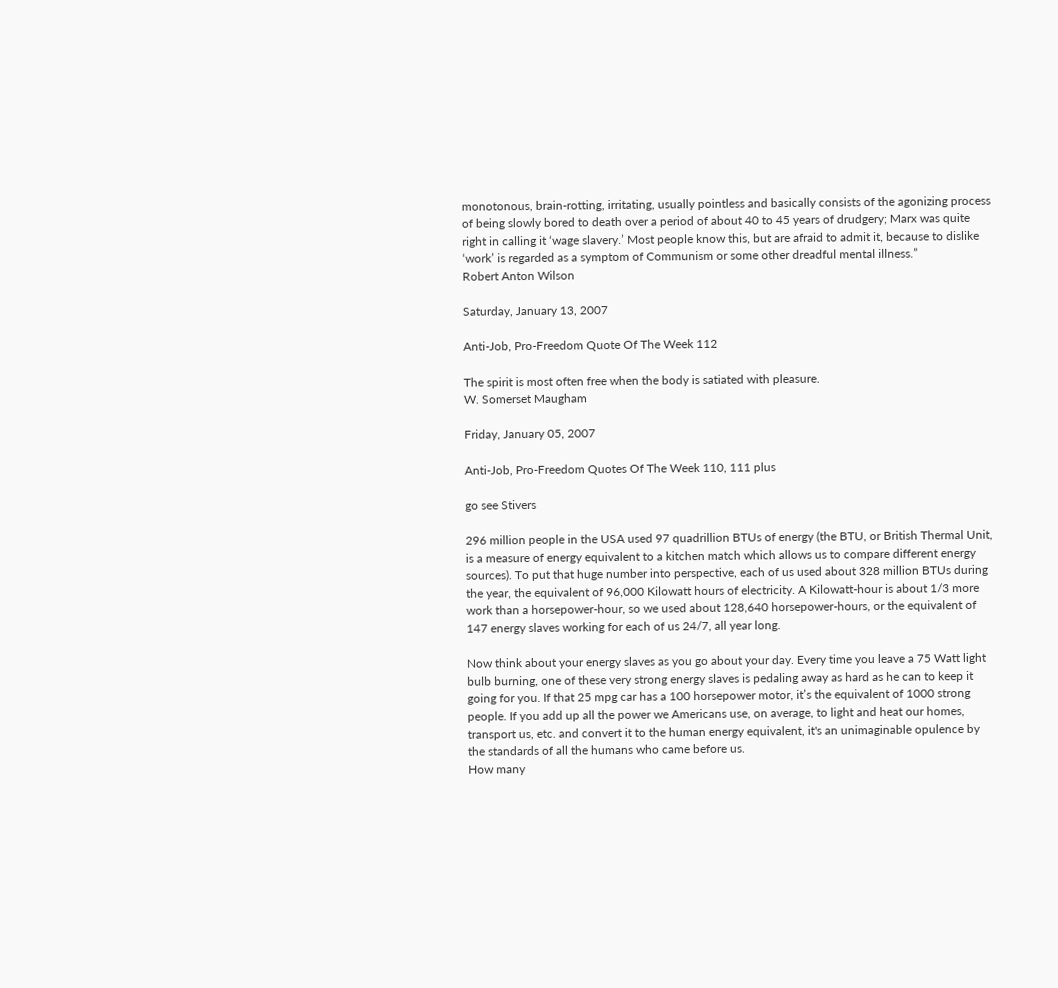monotonous, brain-rotting, irritating, usually pointless and basically consists of the agonizing process of being slowly bored to death over a period of about 40 to 45 years of drudgery; Marx was quite right in calling it ‘wage slavery.’ Most people know this, but are afraid to admit it, because to dislike ‘work’ is regarded as a symptom of Communism or some other dreadful mental illness.”
Robert Anton Wilson

Saturday, January 13, 2007

Anti-Job, Pro-Freedom Quote Of The Week 112

The spirit is most often free when the body is satiated with pleasure.
W. Somerset Maugham

Friday, January 05, 2007

Anti-Job, Pro-Freedom Quotes Of The Week 110, 111 plus

go see Stivers

296 million people in the USA used 97 quadrillion BTUs of energy (the BTU, or British Thermal Unit, is a measure of energy equivalent to a kitchen match which allows us to compare different energy sources). To put that huge number into perspective, each of us used about 328 million BTUs during the year, the equivalent of 96,000 Kilowatt hours of electricity. A Kilowatt-hour is about 1/3 more work than a horsepower-hour, so we used about 128,640 horsepower-hours, or the equivalent of 147 energy slaves working for each of us 24/7, all year long.

Now think about your energy slaves as you go about your day. Every time you leave a 75 Watt light bulb burning, one of these very strong energy slaves is pedaling away as hard as he can to keep it going for you. If that 25 mpg car has a 100 horsepower motor, it’s the equivalent of 1000 strong people. If you add up all the power we Americans use, on average, to light and heat our homes, transport us, etc. and convert it to the human energy equivalent, it's an unimaginable opulence by the standards of all the humans who came before us.
How many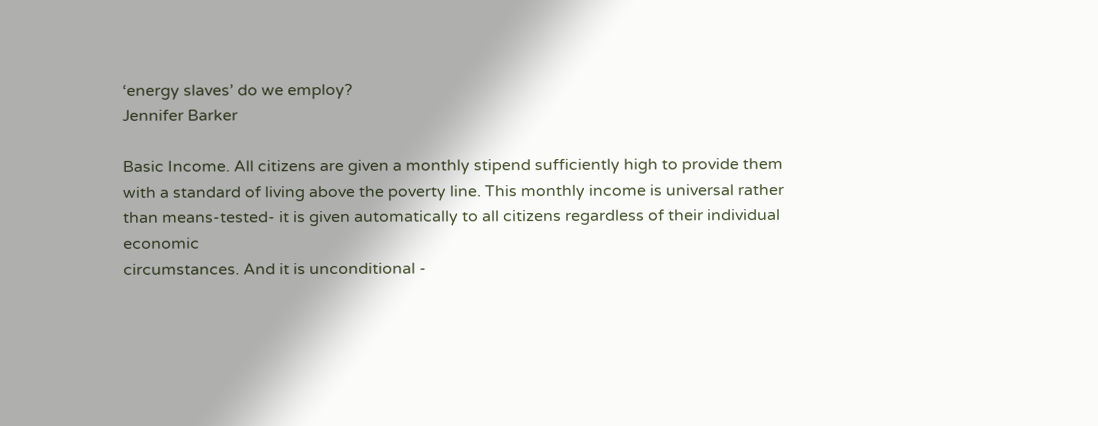‘energy slaves’ do we employ?
Jennifer Barker

Basic Income. All citizens are given a monthly stipend sufficiently high to provide them with a standard of living above the poverty line. This monthly income is universal rather than means-tested- it is given automatically to all citizens regardless of their individual economic
circumstances. And it is unconditional -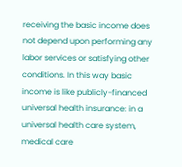receiving the basic income does not depend upon performing any labor services or satisfying other conditions. In this way basic income is like publicly-financed universal health insurance: in a universal health care system, medical care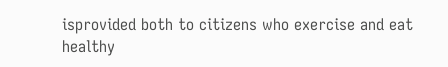isprovided both to citizens who exercise and eat healthy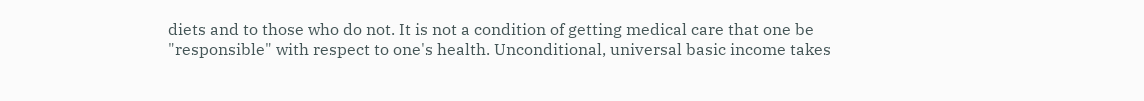diets and to those who do not. It is not a condition of getting medical care that one be "responsible" with respect to one's health. Unconditional, universal basic income takes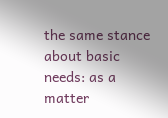the same stance about basic needs: as a matter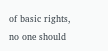of basic rights, no one should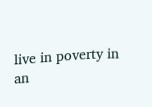live in poverty in an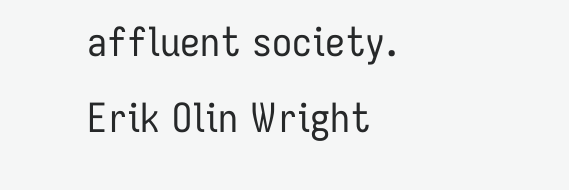affluent society.
Erik Olin Wright